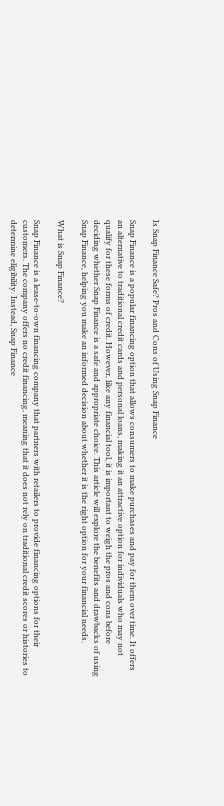Is Snap Finance Safe? Pros and Cons of Using Snap Finance

Snap Finance is a popular financing option that allows consumers to make purchases and pay for them over time. It offers an alternative to traditional credit cards and personal loans, making it an attractive option for individuals who may not qualify for these forms of credit. However, like any financial tool, it is important to weigh the pros and cons before deciding whether Snap Finance is a safe and appropriate choice. This article will explore the benefits and drawbacks of using Snap Finance, helping you make an informed decision about whether it is the right option for your financial needs.

What is Snap Finance?

Snap Finance is a lease-to-own financing company that partners with retailers to provide financing options for their customers. The company offers no credit financing, meaning that it does not rely on traditional credit scores or histories to determine eligibility. Instead, Snap Finance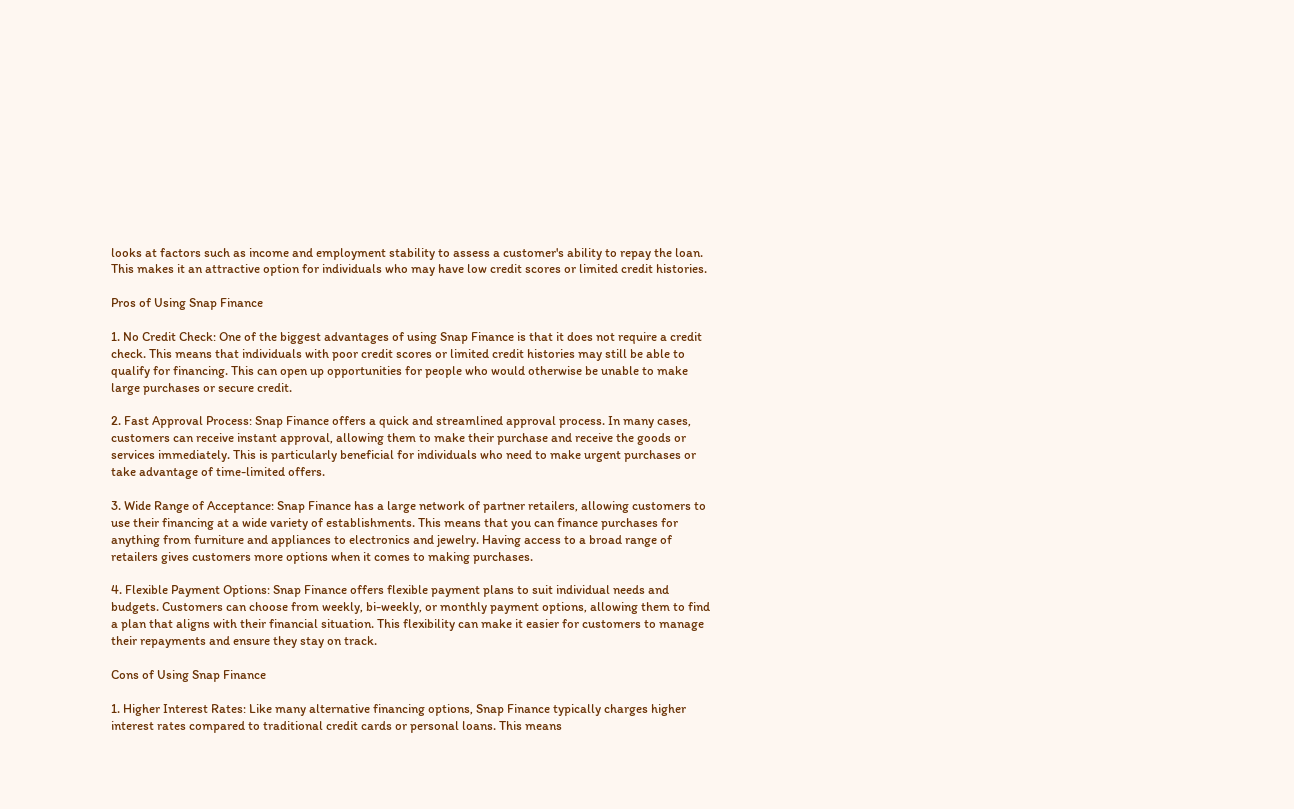looks at factors such as income and employment stability to assess a customer's ability to repay the loan. This makes it an attractive option for individuals who may have low credit scores or limited credit histories.

Pros of Using Snap Finance

1. No Credit Check: One of the biggest advantages of using Snap Finance is that it does not require a credit check. This means that individuals with poor credit scores or limited credit histories may still be able to qualify for financing. This can open up opportunities for people who would otherwise be unable to make large purchases or secure credit.

2. Fast Approval Process: Snap Finance offers a quick and streamlined approval process. In many cases, customers can receive instant approval, allowing them to make their purchase and receive the goods or services immediately. This is particularly beneficial for individuals who need to make urgent purchases or take advantage of time-limited offers.

3. Wide Range of Acceptance: Snap Finance has a large network of partner retailers, allowing customers to use their financing at a wide variety of establishments. This means that you can finance purchases for anything from furniture and appliances to electronics and jewelry. Having access to a broad range of retailers gives customers more options when it comes to making purchases.

4. Flexible Payment Options: Snap Finance offers flexible payment plans to suit individual needs and budgets. Customers can choose from weekly, bi-weekly, or monthly payment options, allowing them to find a plan that aligns with their financial situation. This flexibility can make it easier for customers to manage their repayments and ensure they stay on track.

Cons of Using Snap Finance

1. Higher Interest Rates: Like many alternative financing options, Snap Finance typically charges higher interest rates compared to traditional credit cards or personal loans. This means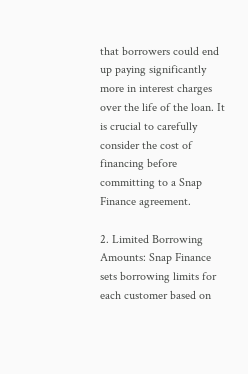that borrowers could end up paying significantly more in interest charges over the life of the loan. It is crucial to carefully consider the cost of financing before committing to a Snap Finance agreement.

2. Limited Borrowing Amounts: Snap Finance sets borrowing limits for each customer based on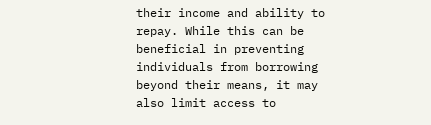their income and ability to repay. While this can be beneficial in preventing individuals from borrowing beyond their means, it may also limit access to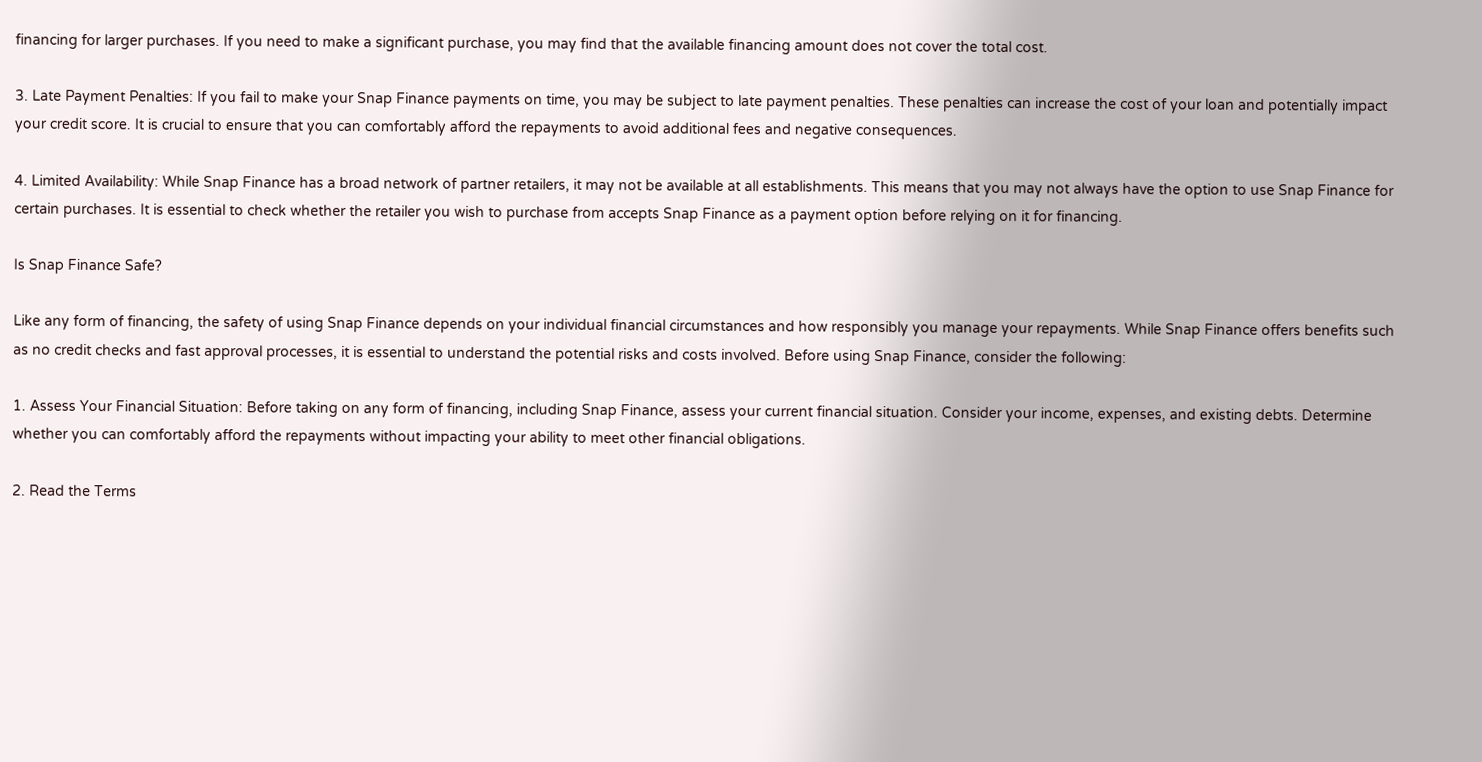financing for larger purchases. If you need to make a significant purchase, you may find that the available financing amount does not cover the total cost.

3. Late Payment Penalties: If you fail to make your Snap Finance payments on time, you may be subject to late payment penalties. These penalties can increase the cost of your loan and potentially impact your credit score. It is crucial to ensure that you can comfortably afford the repayments to avoid additional fees and negative consequences.

4. Limited Availability: While Snap Finance has a broad network of partner retailers, it may not be available at all establishments. This means that you may not always have the option to use Snap Finance for certain purchases. It is essential to check whether the retailer you wish to purchase from accepts Snap Finance as a payment option before relying on it for financing.

Is Snap Finance Safe?

Like any form of financing, the safety of using Snap Finance depends on your individual financial circumstances and how responsibly you manage your repayments. While Snap Finance offers benefits such as no credit checks and fast approval processes, it is essential to understand the potential risks and costs involved. Before using Snap Finance, consider the following:

1. Assess Your Financial Situation: Before taking on any form of financing, including Snap Finance, assess your current financial situation. Consider your income, expenses, and existing debts. Determine whether you can comfortably afford the repayments without impacting your ability to meet other financial obligations.

2. Read the Terms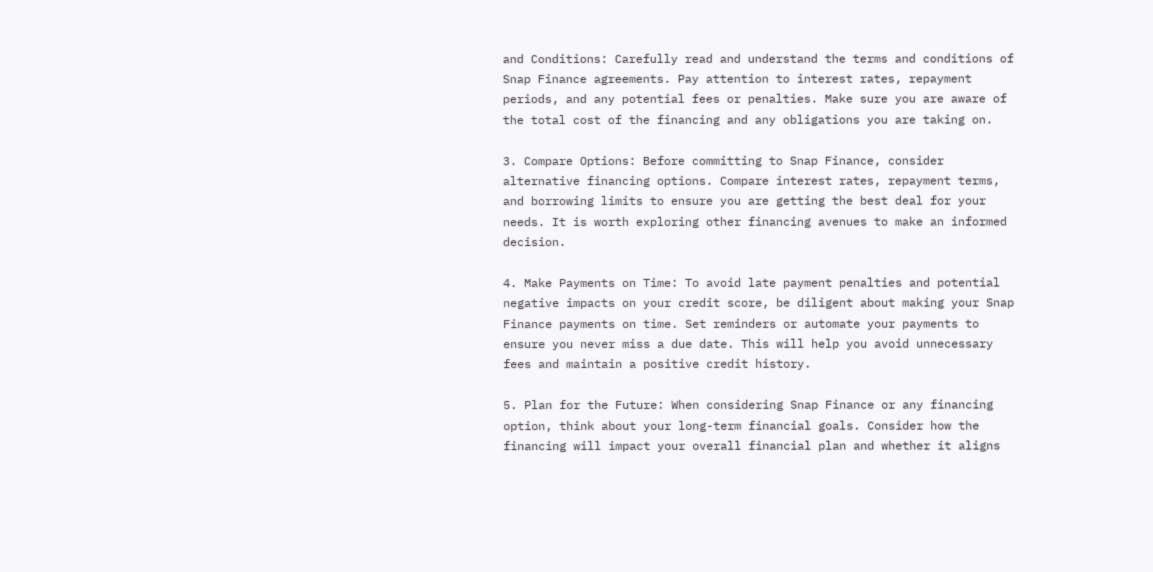and Conditions: Carefully read and understand the terms and conditions of Snap Finance agreements. Pay attention to interest rates, repayment periods, and any potential fees or penalties. Make sure you are aware of the total cost of the financing and any obligations you are taking on.

3. Compare Options: Before committing to Snap Finance, consider alternative financing options. Compare interest rates, repayment terms, and borrowing limits to ensure you are getting the best deal for your needs. It is worth exploring other financing avenues to make an informed decision.

4. Make Payments on Time: To avoid late payment penalties and potential negative impacts on your credit score, be diligent about making your Snap Finance payments on time. Set reminders or automate your payments to ensure you never miss a due date. This will help you avoid unnecessary fees and maintain a positive credit history.

5. Plan for the Future: When considering Snap Finance or any financing option, think about your long-term financial goals. Consider how the financing will impact your overall financial plan and whether it aligns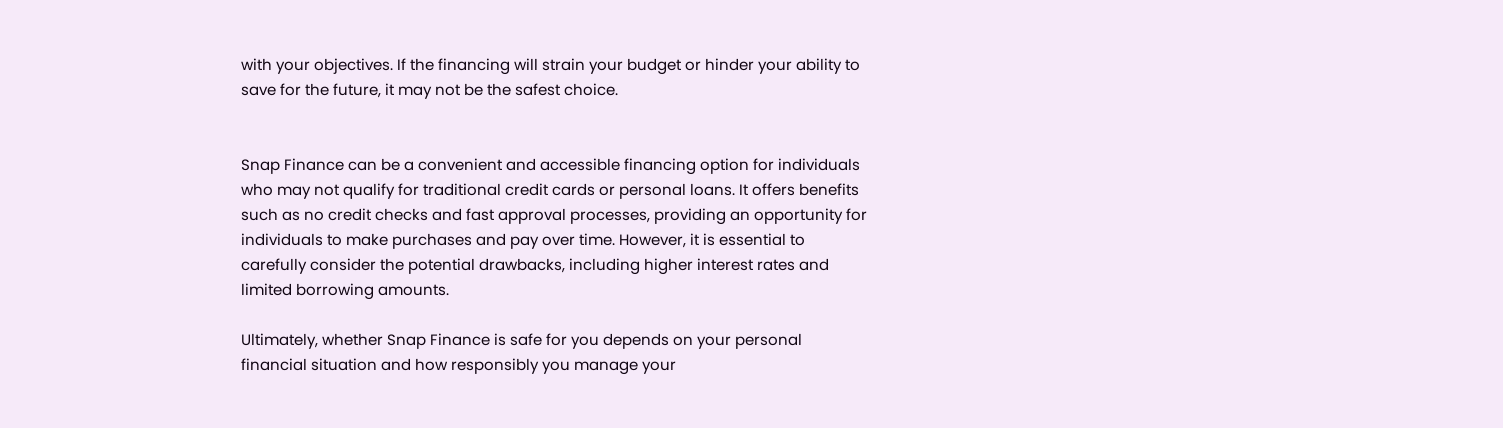with your objectives. If the financing will strain your budget or hinder your ability to save for the future, it may not be the safest choice.


Snap Finance can be a convenient and accessible financing option for individuals who may not qualify for traditional credit cards or personal loans. It offers benefits such as no credit checks and fast approval processes, providing an opportunity for individuals to make purchases and pay over time. However, it is essential to carefully consider the potential drawbacks, including higher interest rates and limited borrowing amounts.

Ultimately, whether Snap Finance is safe for you depends on your personal financial situation and how responsibly you manage your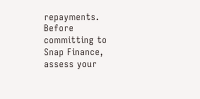repayments. Before committing to Snap Finance, assess your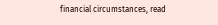financial circumstances, read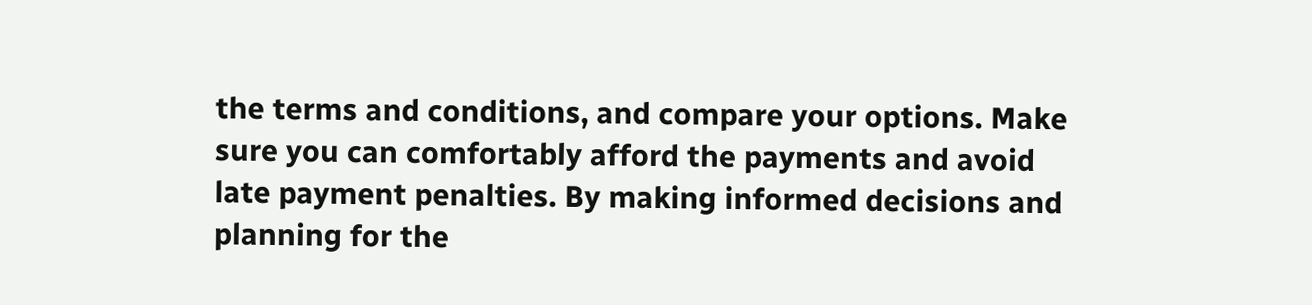the terms and conditions, and compare your options. Make sure you can comfortably afford the payments and avoid late payment penalties. By making informed decisions and planning for the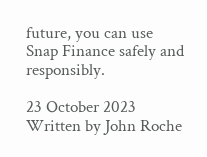future, you can use Snap Finance safely and responsibly.

23 October 2023
Written by John Roche